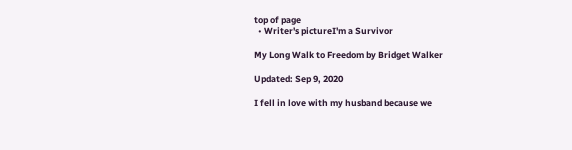top of page
  • Writer's pictureI'm a Survivor

My Long Walk to Freedom by Bridget Walker

Updated: Sep 9, 2020

I fell in love with my husband because we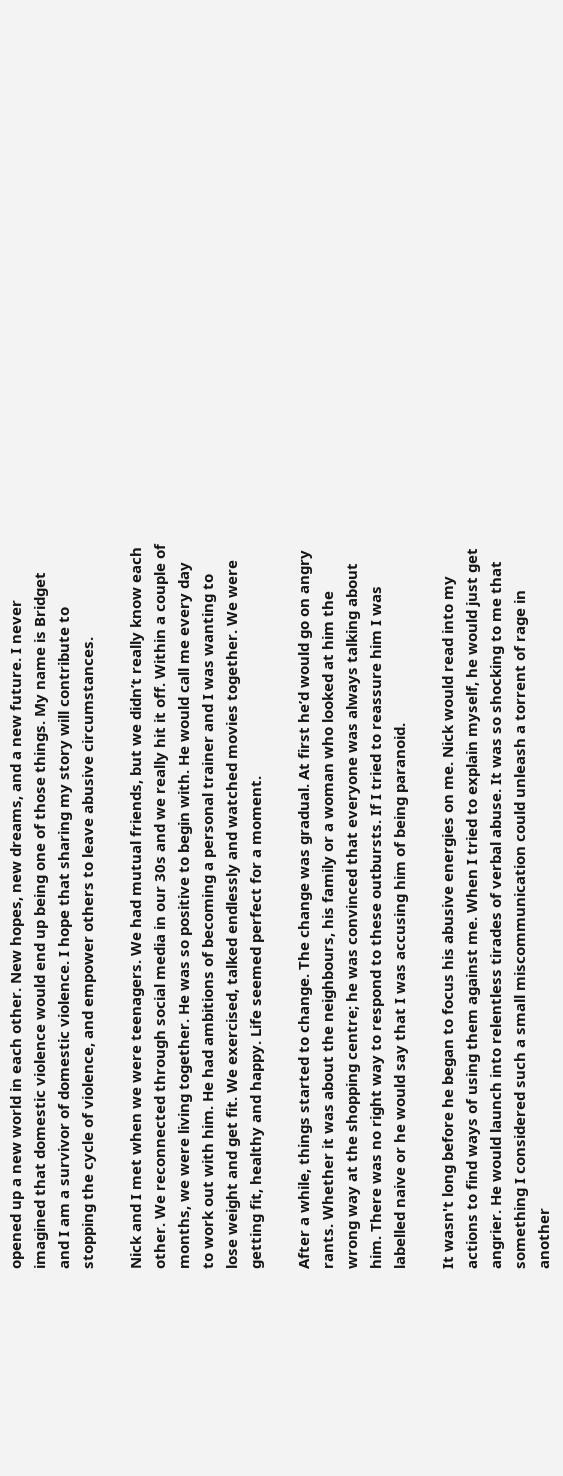opened up a new world in each other. New hopes, new dreams, and a new future. I never imagined that domestic violence would end up being one of those things. My name is Bridget and I am a survivor of domestic violence. I hope that sharing my story will contribute to stopping the cycle of violence, and empower others to leave abusive circumstances.

Nick and I met when we were teenagers. We had mutual friends, but we didn’t really know each other. We reconnected through social media in our 30s and we really hit it off. Within a couple of months, we were living together. He was so positive to begin with. He would call me every day to work out with him. He had ambitions of becoming a personal trainer and I was wanting to lose weight and get fit. We exercised, talked endlessly and watched movies together. We were getting fit, healthy and happy. Life seemed perfect for a moment.

After a while, things started to change. The change was gradual. At first he’d would go on angry rants. Whether it was about the neighbours, his family or a woman who looked at him the wrong way at the shopping centre; he was convinced that everyone was always talking about him. There was no right way to respond to these outbursts. If I tried to reassure him I was labelled naive or he would say that I was accusing him of being paranoid.

It wasn't long before he began to focus his abusive energies on me. Nick would read into my actions to find ways of using them against me. When I tried to explain myself, he would just get angrier. He would launch into relentless tirades of verbal abuse. It was so shocking to me that something I considered such a small miscommunication could unleash a torrent of rage in another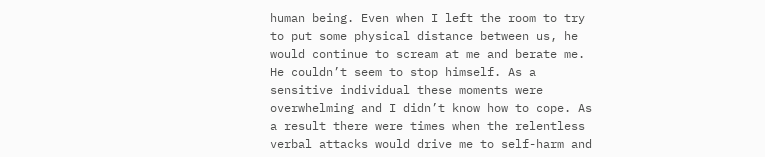human being. Even when I left the room to try to put some physical distance between us, he would continue to scream at me and berate me. He couldn’t seem to stop himself. As a sensitive individual these moments were overwhelming and I didn’t know how to cope. As a result there were times when the relentless verbal attacks would drive me to self-harm and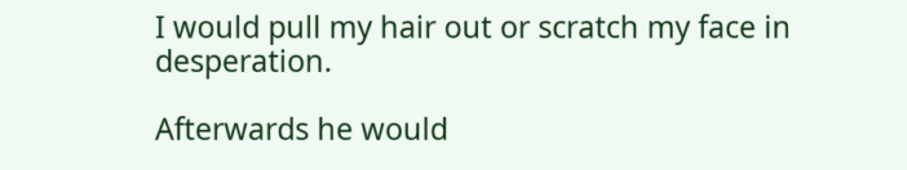I would pull my hair out or scratch my face in desperation.

Afterwards he would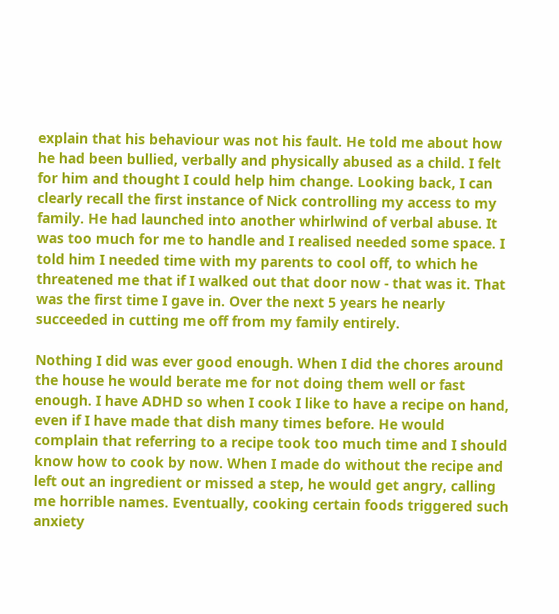explain that his behaviour was not his fault. He told me about how he had been bullied, verbally and physically abused as a child. I felt for him and thought I could help him change. Looking back, I can clearly recall the first instance of Nick controlling my access to my family. He had launched into another whirlwind of verbal abuse. It was too much for me to handle and I realised needed some space. I told him I needed time with my parents to cool off, to which he threatened me that if I walked out that door now - that was it. That was the first time I gave in. Over the next 5 years he nearly succeeded in cutting me off from my family entirely.

Nothing I did was ever good enough. When I did the chores around the house he would berate me for not doing them well or fast enough. I have ADHD so when I cook I like to have a recipe on hand, even if I have made that dish many times before. He would complain that referring to a recipe took too much time and I should know how to cook by now. When I made do without the recipe and left out an ingredient or missed a step, he would get angry, calling me horrible names. Eventually, cooking certain foods triggered such anxiety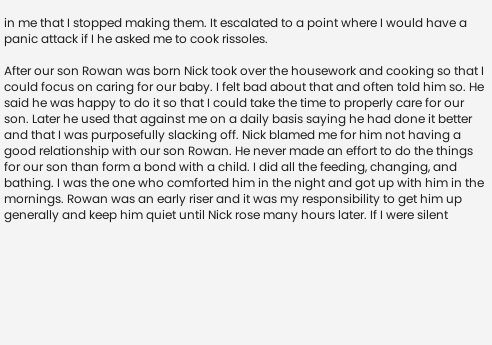in me that I stopped making them. It escalated to a point where I would have a panic attack if I he asked me to cook rissoles.

After our son Rowan was born Nick took over the housework and cooking so that I could focus on caring for our baby. I felt bad about that and often told him so. He said he was happy to do it so that I could take the time to properly care for our son. Later he used that against me on a daily basis saying he had done it better and that I was purposefully slacking off. Nick blamed me for him not having a good relationship with our son Rowan. He never made an effort to do the things for our son than form a bond with a child. I did all the feeding, changing, and bathing. I was the one who comforted him in the night and got up with him in the mornings. Rowan was an early riser and it was my responsibility to get him up generally and keep him quiet until Nick rose many hours later. If I were silent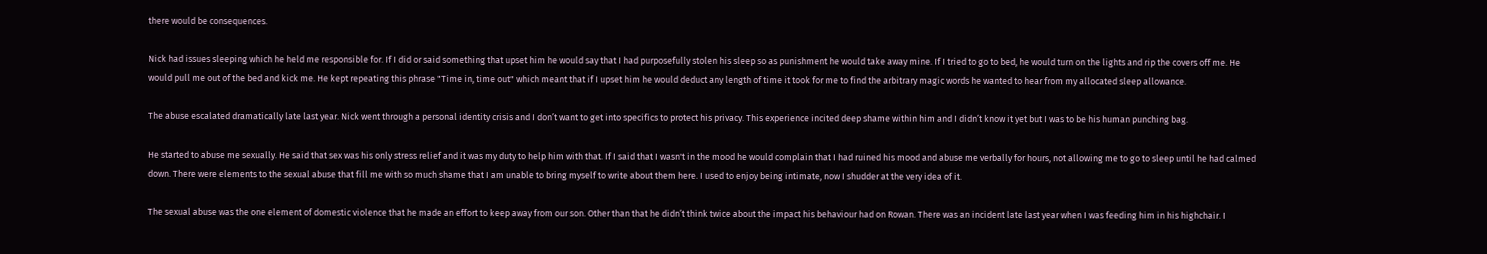there would be consequences.

Nick had issues sleeping which he held me responsible for. If I did or said something that upset him he would say that I had purposefully stolen his sleep so as punishment he would take away mine. If I tried to go to bed, he would turn on the lights and rip the covers off me. He would pull me out of the bed and kick me. He kept repeating this phrase "Time in, time out" which meant that if I upset him he would deduct any length of time it took for me to find the arbitrary magic words he wanted to hear from my allocated sleep allowance.

The abuse escalated dramatically late last year. Nick went through a personal identity crisis and I don’t want to get into specifics to protect his privacy. This experience incited deep shame within him and I didn’t know it yet but I was to be his human punching bag.

He started to abuse me sexually. He said that sex was his only stress relief and it was my duty to help him with that. If I said that I wasn't in the mood he would complain that I had ruined his mood and abuse me verbally for hours, not allowing me to go to sleep until he had calmed down. There were elements to the sexual abuse that fill me with so much shame that I am unable to bring myself to write about them here. I used to enjoy being intimate, now I shudder at the very idea of it.

The sexual abuse was the one element of domestic violence that he made an effort to keep away from our son. Other than that he didn’t think twice about the impact his behaviour had on Rowan. There was an incident late last year when I was feeding him in his highchair. I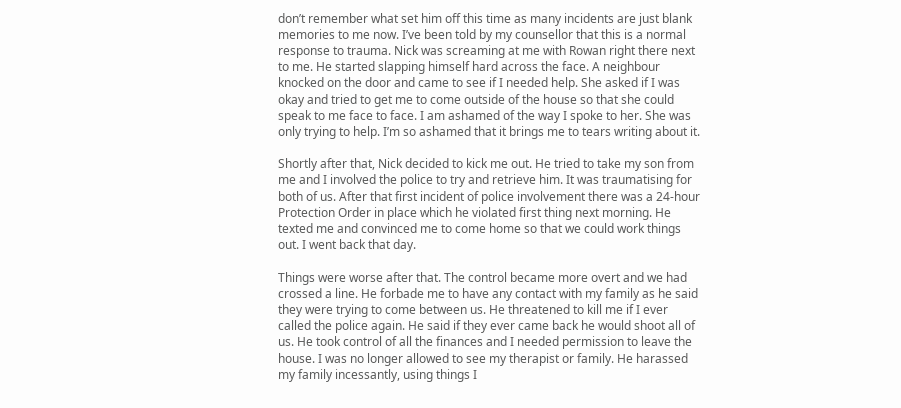don’t remember what set him off this time as many incidents are just blank memories to me now. I’ve been told by my counsellor that this is a normal response to trauma. Nick was screaming at me with Rowan right there next to me. He started slapping himself hard across the face. A neighbour knocked on the door and came to see if I needed help. She asked if I was okay and tried to get me to come outside of the house so that she could speak to me face to face. I am ashamed of the way I spoke to her. She was only trying to help. I’m so ashamed that it brings me to tears writing about it.

Shortly after that, Nick decided to kick me out. He tried to take my son from me and I involved the police to try and retrieve him. It was traumatising for both of us. After that first incident of police involvement there was a 24-hour Protection Order in place which he violated first thing next morning. He texted me and convinced me to come home so that we could work things out. I went back that day.

Things were worse after that. The control became more overt and we had crossed a line. He forbade me to have any contact with my family as he said they were trying to come between us. He threatened to kill me if I ever called the police again. He said if they ever came back he would shoot all of us. He took control of all the finances and I needed permission to leave the house. I was no longer allowed to see my therapist or family. He harassed my family incessantly, using things I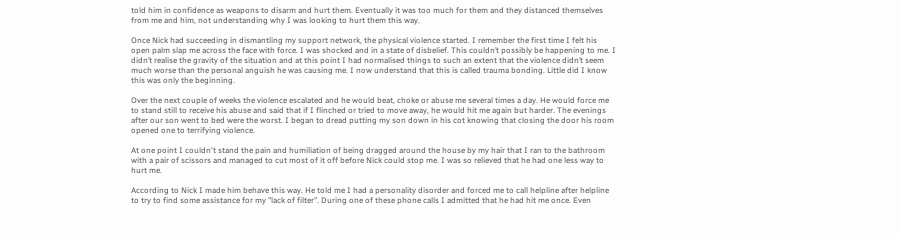told him in confidence as weapons to disarm and hurt them. Eventually it was too much for them and they distanced themselves from me and him, not understanding why I was looking to hurt them this way.

Once Nick had succeeding in dismantling my support network, the physical violence started. I remember the first time I felt his open palm slap me across the face with force. I was shocked and in a state of disbelief. This couldn’t possibly be happening to me. I didn’t realise the gravity of the situation and at this point I had normalised things to such an extent that the violence didn’t seem much worse than the personal anguish he was causing me. I now understand that this is called trauma bonding. Little did I know this was only the beginning.

Over the next couple of weeks the violence escalated and he would beat, choke or abuse me several times a day. He would force me to stand still to receive his abuse and said that if I flinched or tried to move away, he would hit me again but harder. The evenings after our son went to bed were the worst. I began to dread putting my son down in his cot knowing that closing the door his room opened one to terrifying violence.

At one point I couldn't stand the pain and humiliation of being dragged around the house by my hair that I ran to the bathroom with a pair of scissors and managed to cut most of it off before Nick could stop me. I was so relieved that he had one less way to hurt me.

According to Nick I made him behave this way. He told me I had a personality disorder and forced me to call helpline after helpline to try to find some assistance for my "lack of filter". During one of these phone calls I admitted that he had hit me once. Even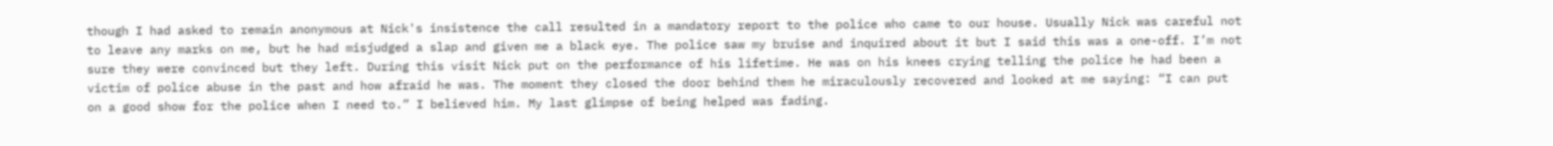though I had asked to remain anonymous at Nick's insistence the call resulted in a mandatory report to the police who came to our house. Usually Nick was careful not to leave any marks on me, but he had misjudged a slap and given me a black eye. The police saw my bruise and inquired about it but I said this was a one-off. I’m not sure they were convinced but they left. During this visit Nick put on the performance of his lifetime. He was on his knees crying telling the police he had been a victim of police abuse in the past and how afraid he was. The moment they closed the door behind them he miraculously recovered and looked at me saying: “I can put on a good show for the police when I need to.” I believed him. My last glimpse of being helped was fading.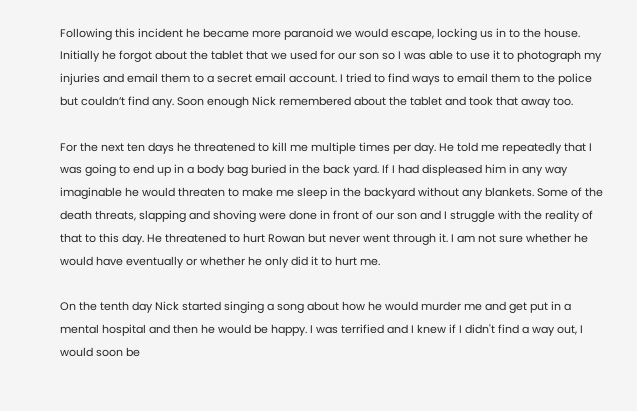Following this incident he became more paranoid we would escape, locking us in to the house. Initially he forgot about the tablet that we used for our son so I was able to use it to photograph my injuries and email them to a secret email account. I tried to find ways to email them to the police but couldn’t find any. Soon enough Nick remembered about the tablet and took that away too.

For the next ten days he threatened to kill me multiple times per day. He told me repeatedly that I was going to end up in a body bag buried in the back yard. If I had displeased him in any way imaginable he would threaten to make me sleep in the backyard without any blankets. Some of the death threats, slapping and shoving were done in front of our son and I struggle with the reality of that to this day. He threatened to hurt Rowan but never went through it. I am not sure whether he would have eventually or whether he only did it to hurt me.

On the tenth day Nick started singing a song about how he would murder me and get put in a mental hospital and then he would be happy. I was terrified and I knew if I didn't find a way out, I would soon be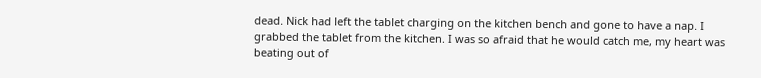dead. Nick had left the tablet charging on the kitchen bench and gone to have a nap. I grabbed the tablet from the kitchen. I was so afraid that he would catch me, my heart was beating out of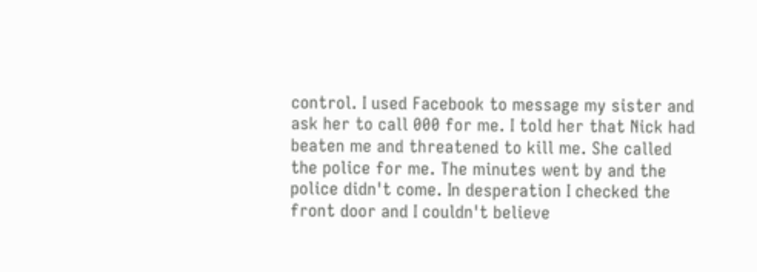control. I used Facebook to message my sister and ask her to call 000 for me. I told her that Nick had beaten me and threatened to kill me. She called the police for me. The minutes went by and the police didn't come. In desperation I checked the front door and I couldn't believe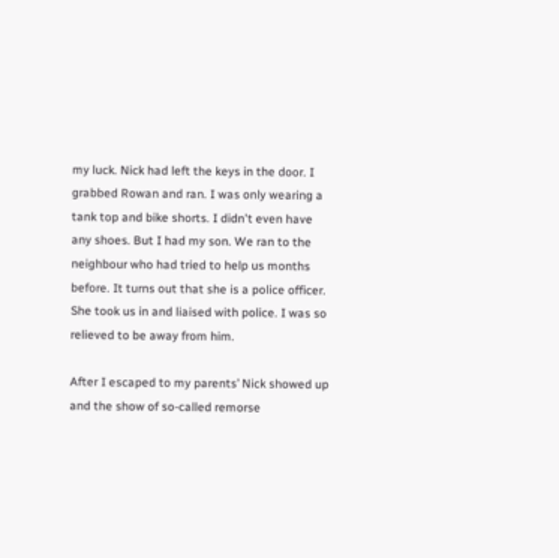my luck. Nick had left the keys in the door. I grabbed Rowan and ran. I was only wearing a tank top and bike shorts. I didn't even have any shoes. But I had my son. We ran to the neighbour who had tried to help us months before. It turns out that she is a police officer. She took us in and liaised with police. I was so relieved to be away from him.

After I escaped to my parents’ Nick showed up and the show of so-called remorse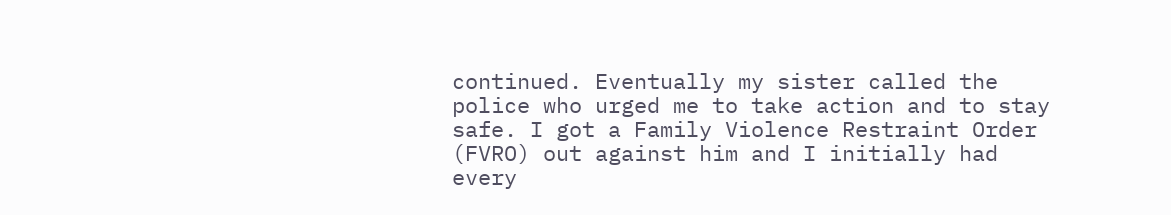continued. Eventually my sister called the police who urged me to take action and to stay safe. I got a Family Violence Restraint Order (FVRO) out against him and I initially had every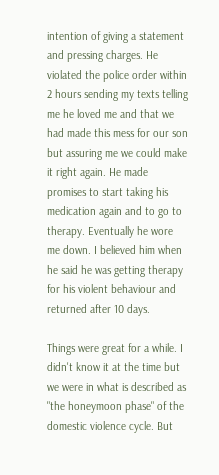intention of giving a statement and pressing charges. He violated the police order within 2 hours sending my texts telling me he loved me and that we had made this mess for our son but assuring me we could make it right again. He made promises to start taking his medication again and to go to therapy. Eventually he wore me down. I believed him when he said he was getting therapy for his violent behaviour and returned after 10 days.

Things were great for a while. I didn't know it at the time but we were in what is described as "the honeymoon phase" of the domestic violence cycle. But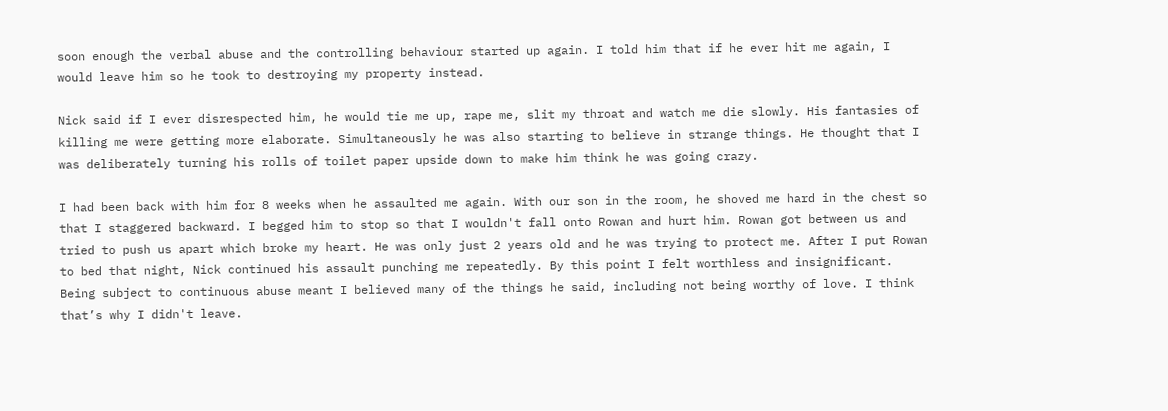soon enough the verbal abuse and the controlling behaviour started up again. I told him that if he ever hit me again, I would leave him so he took to destroying my property instead.

Nick said if I ever disrespected him, he would tie me up, rape me, slit my throat and watch me die slowly. His fantasies of killing me were getting more elaborate. Simultaneously he was also starting to believe in strange things. He thought that I was deliberately turning his rolls of toilet paper upside down to make him think he was going crazy.

I had been back with him for 8 weeks when he assaulted me again. With our son in the room, he shoved me hard in the chest so that I staggered backward. I begged him to stop so that I wouldn't fall onto Rowan and hurt him. Rowan got between us and tried to push us apart which broke my heart. He was only just 2 years old and he was trying to protect me. After I put Rowan to bed that night, Nick continued his assault punching me repeatedly. By this point I felt worthless and insignificant. Being subject to continuous abuse meant I believed many of the things he said, including not being worthy of love. I think that’s why I didn't leave.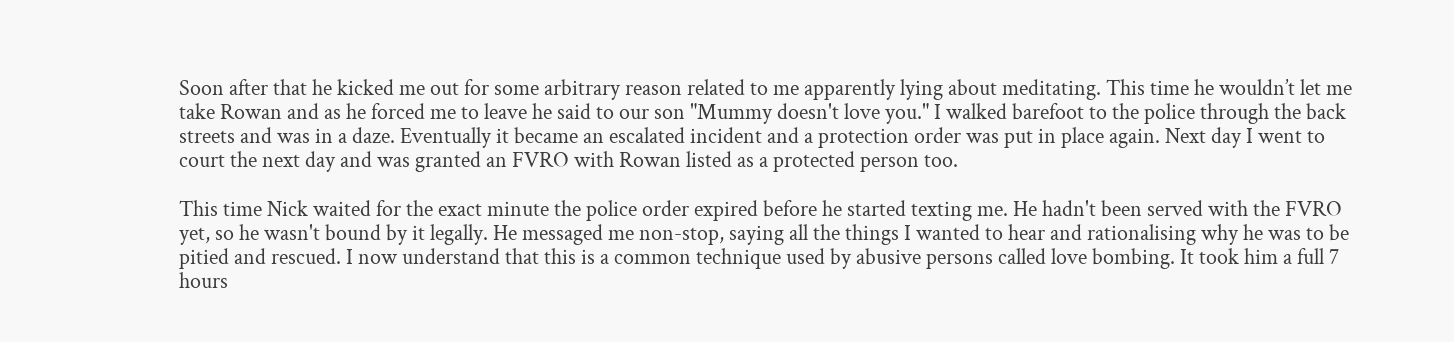Soon after that he kicked me out for some arbitrary reason related to me apparently lying about meditating. This time he wouldn’t let me take Rowan and as he forced me to leave he said to our son "Mummy doesn't love you." I walked barefoot to the police through the back streets and was in a daze. Eventually it became an escalated incident and a protection order was put in place again. Next day I went to court the next day and was granted an FVRO with Rowan listed as a protected person too.

This time Nick waited for the exact minute the police order expired before he started texting me. He hadn't been served with the FVRO yet, so he wasn't bound by it legally. He messaged me non-stop, saying all the things I wanted to hear and rationalising why he was to be pitied and rescued. I now understand that this is a common technique used by abusive persons called love bombing. It took him a full 7 hours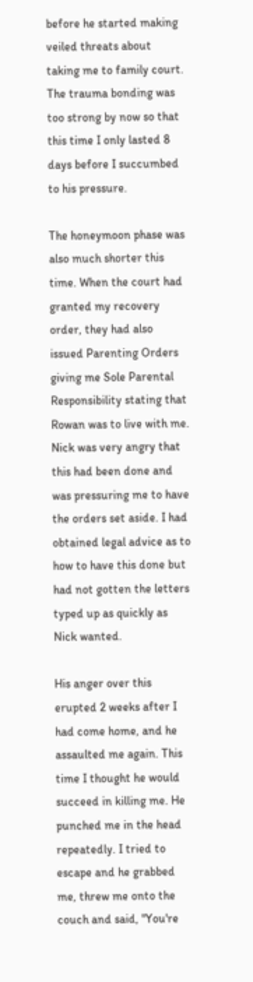before he started making veiled threats about taking me to family court. The trauma bonding was too strong by now so that this time I only lasted 8 days before I succumbed to his pressure.

The honeymoon phase was also much shorter this time. When the court had granted my recovery order, they had also issued Parenting Orders giving me Sole Parental Responsibility stating that Rowan was to live with me. Nick was very angry that this had been done and was pressuring me to have the orders set aside. I had obtained legal advice as to how to have this done but had not gotten the letters typed up as quickly as Nick wanted.

His anger over this erupted 2 weeks after I had come home, and he assaulted me again. This time I thought he would succeed in killing me. He punched me in the head repeatedly. I tried to escape and he grabbed me, threw me onto the couch and said, "You're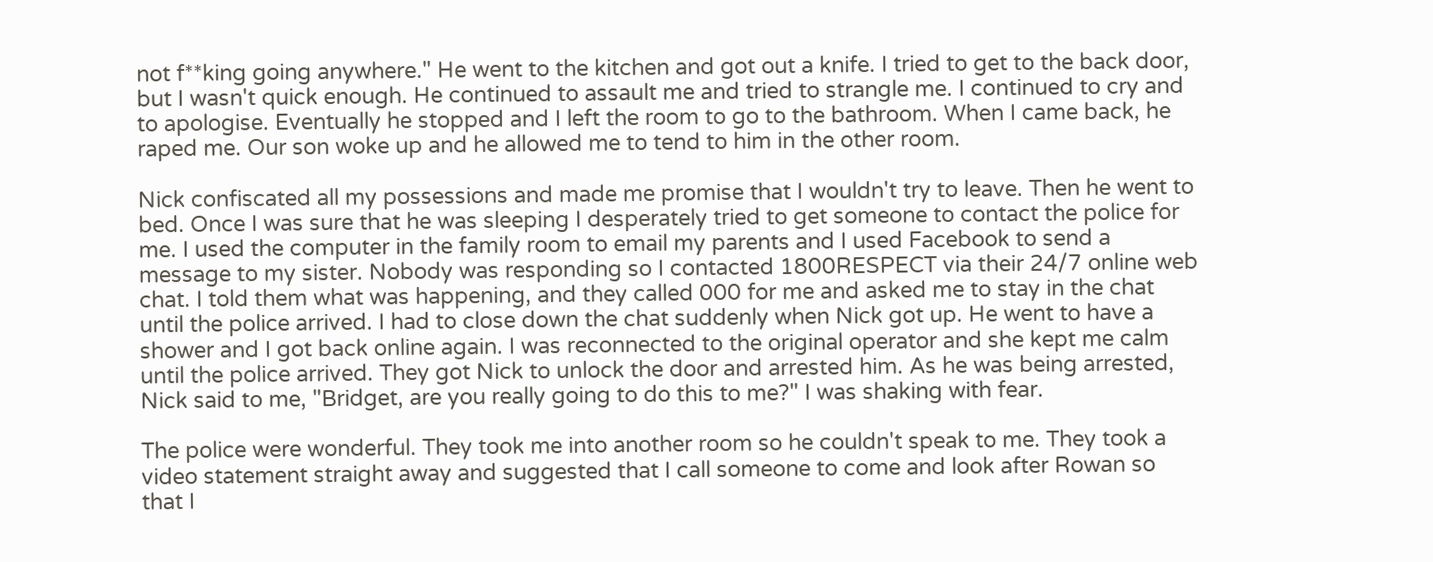not f**king going anywhere." He went to the kitchen and got out a knife. I tried to get to the back door, but I wasn't quick enough. He continued to assault me and tried to strangle me. I continued to cry and to apologise. Eventually he stopped and I left the room to go to the bathroom. When I came back, he raped me. Our son woke up and he allowed me to tend to him in the other room.

Nick confiscated all my possessions and made me promise that I wouldn't try to leave. Then he went to bed. Once I was sure that he was sleeping I desperately tried to get someone to contact the police for me. I used the computer in the family room to email my parents and I used Facebook to send a message to my sister. Nobody was responding so I contacted 1800RESPECT via their 24/7 online web chat. I told them what was happening, and they called 000 for me and asked me to stay in the chat until the police arrived. I had to close down the chat suddenly when Nick got up. He went to have a shower and I got back online again. I was reconnected to the original operator and she kept me calm until the police arrived. They got Nick to unlock the door and arrested him. As he was being arrested, Nick said to me, "Bridget, are you really going to do this to me?" I was shaking with fear.

The police were wonderful. They took me into another room so he couldn't speak to me. They took a video statement straight away and suggested that I call someone to come and look after Rowan so that I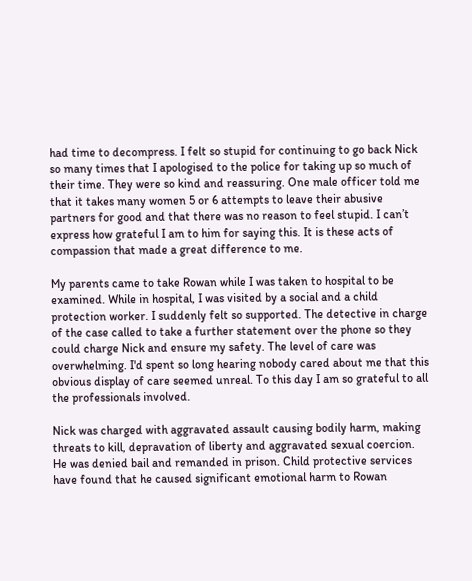had time to decompress. I felt so stupid for continuing to go back Nick so many times that I apologised to the police for taking up so much of their time. They were so kind and reassuring. One male officer told me that it takes many women 5 or 6 attempts to leave their abusive partners for good and that there was no reason to feel stupid. I can’t express how grateful I am to him for saying this. It is these acts of compassion that made a great difference to me.

My parents came to take Rowan while I was taken to hospital to be examined. While in hospital, I was visited by a social and a child protection worker. I suddenly felt so supported. The detective in charge of the case called to take a further statement over the phone so they could charge Nick and ensure my safety. The level of care was overwhelming. I'd spent so long hearing nobody cared about me that this obvious display of care seemed unreal. To this day I am so grateful to all the professionals involved.

Nick was charged with aggravated assault causing bodily harm, making threats to kill, depravation of liberty and aggravated sexual coercion. He was denied bail and remanded in prison. Child protective services have found that he caused significant emotional harm to Rowan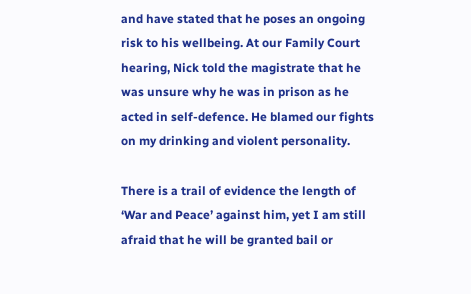and have stated that he poses an ongoing risk to his wellbeing. At our Family Court hearing, Nick told the magistrate that he was unsure why he was in prison as he acted in self-defence. He blamed our fights on my drinking and violent personality.

There is a trail of evidence the length of ‘War and Peace’ against him, yet I am still afraid that he will be granted bail or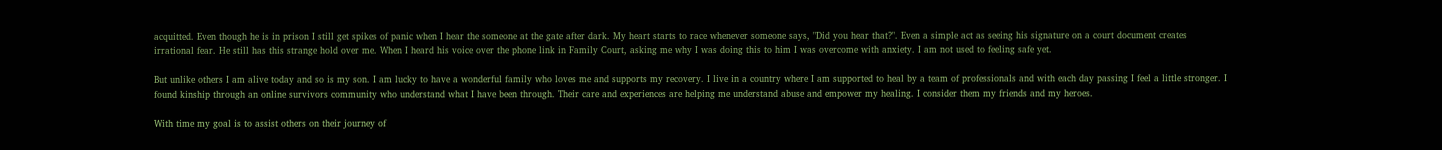acquitted. Even though he is in prison I still get spikes of panic when I hear the someone at the gate after dark. My heart starts to race whenever someone says, "Did you hear that?". Even a simple act as seeing his signature on a court document creates irrational fear. He still has this strange hold over me. When I heard his voice over the phone link in Family Court, asking me why I was doing this to him I was overcome with anxiety. I am not used to feeling safe yet.

But unlike others I am alive today and so is my son. I am lucky to have a wonderful family who loves me and supports my recovery. I live in a country where I am supported to heal by a team of professionals and with each day passing I feel a little stronger. I found kinship through an online survivors community who understand what I have been through. Their care and experiences are helping me understand abuse and empower my healing. I consider them my friends and my heroes.

With time my goal is to assist others on their journey of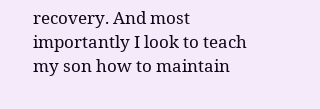recovery. And most importantly I look to teach my son how to maintain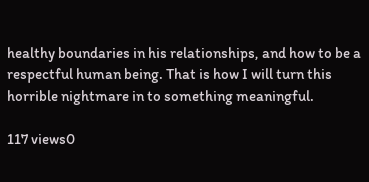healthy boundaries in his relationships, and how to be a respectful human being. That is how I will turn this horrible nightmare in to something meaningful.

117 views0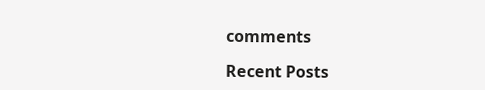comments

Recent Posts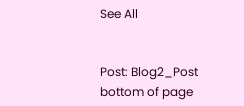See All


Post: Blog2_Post
bottom of page